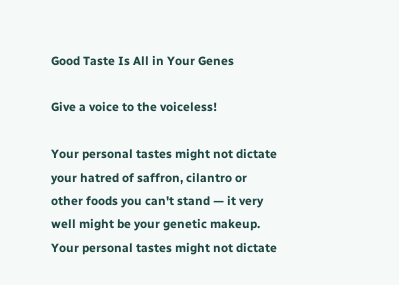Good Taste Is All in Your Genes

Give a voice to the voiceless!

Your personal tastes might not dictate your hatred of saffron, cilantro or other foods you can't stand — it very well might be your genetic makeup.
Your personal tastes might not dictate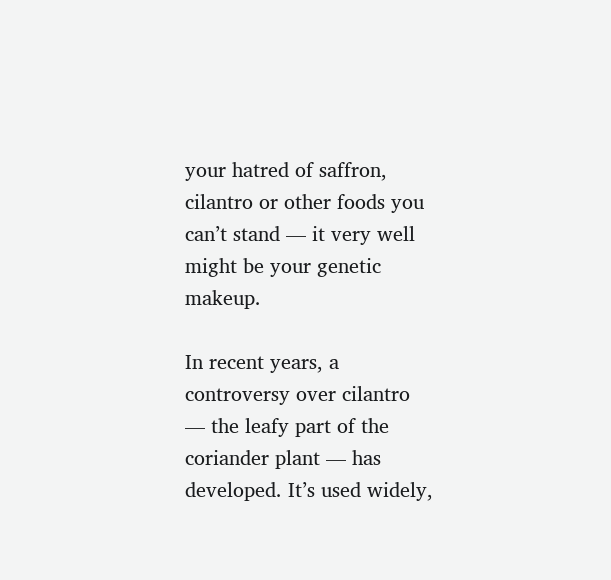your hatred of saffron, cilantro or other foods you can’t stand — it very well might be your genetic makeup.

In recent years, a controversy over cilantro — the leafy part of the coriander plant — has developed. It’s used widely,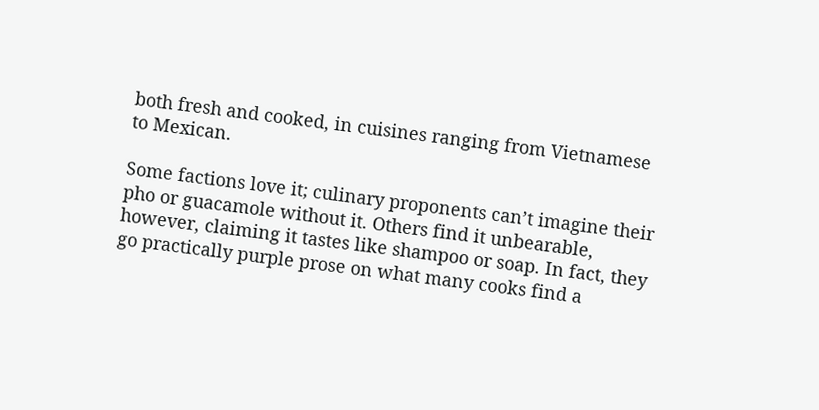both fresh and cooked, in cuisines ranging from Vietnamese to Mexican.

Some factions love it; culinary proponents can’t imagine their pho or guacamole without it. Others find it unbearable, however, claiming it tastes like shampoo or soap. In fact, they go practically purple prose on what many cooks find a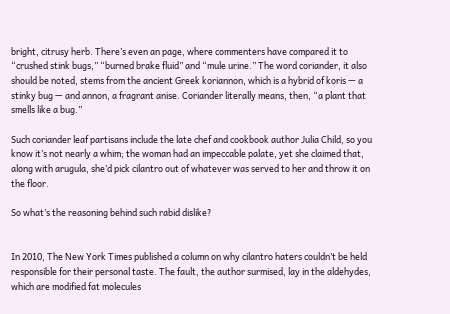bright, citrusy herb. There’s even an page, where commenters have compared it to “crushed stink bugs,” “burned brake fluid” and “mule urine.” The word coriander, it also should be noted, stems from the ancient Greek koriannon, which is a hybrid of koris — a stinky bug — and annon, a fragrant anise. Coriander literally means, then, “a plant that smells like a bug.”

Such coriander leaf partisans include the late chef and cookbook author Julia Child, so you know it’s not nearly a whim; the woman had an impeccable palate, yet she claimed that, along with arugula, she’d pick cilantro out of whatever was served to her and throw it on the floor.

So what’s the reasoning behind such rabid dislike?


In 2010, The New York Times published a column on why cilantro haters couldn’t be held responsible for their personal taste. The fault, the author surmised, lay in the aldehydes, which are modified fat molecules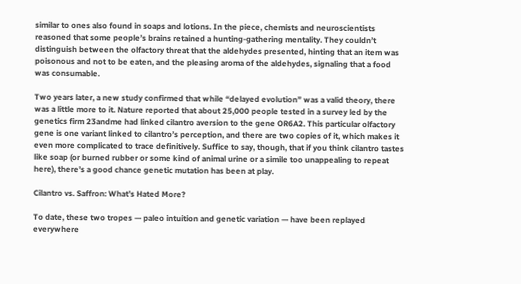similar to ones also found in soaps and lotions. In the piece, chemists and neuroscientists reasoned that some people’s brains retained a hunting-gathering mentality. They couldn’t distinguish between the olfactory threat that the aldehydes presented, hinting that an item was poisonous and not to be eaten, and the pleasing aroma of the aldehydes, signaling that a food was consumable.

Two years later, a new study confirmed that while “delayed evolution” was a valid theory, there was a little more to it. Nature reported that about 25,000 people tested in a survey led by the genetics firm 23andme had linked cilantro aversion to the gene OR6A2. This particular olfactory gene is one variant linked to cilantro’s perception, and there are two copies of it, which makes it even more complicated to trace definitively. Suffice to say, though, that if you think cilantro tastes like soap (or burned rubber or some kind of animal urine or a simile too unappealing to repeat here), there’s a good chance genetic mutation has been at play.

Cilantro vs. Saffron: What’s Hated More?

To date, these two tropes — paleo intuition and genetic variation — have been replayed everywhere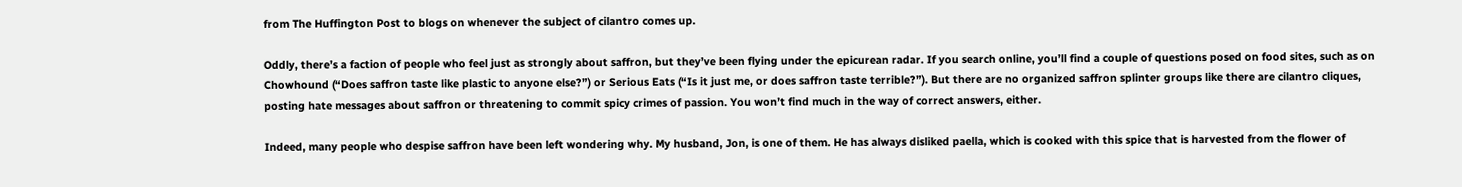from The Huffington Post to blogs on whenever the subject of cilantro comes up.

Oddly, there’s a faction of people who feel just as strongly about saffron, but they’ve been flying under the epicurean radar. If you search online, you’ll find a couple of questions posed on food sites, such as on Chowhound (“Does saffron taste like plastic to anyone else?”) or Serious Eats (“Is it just me, or does saffron taste terrible?”). But there are no organized saffron splinter groups like there are cilantro cliques, posting hate messages about saffron or threatening to commit spicy crimes of passion. You won’t find much in the way of correct answers, either.

Indeed, many people who despise saffron have been left wondering why. My husband, Jon, is one of them. He has always disliked paella, which is cooked with this spice that is harvested from the flower of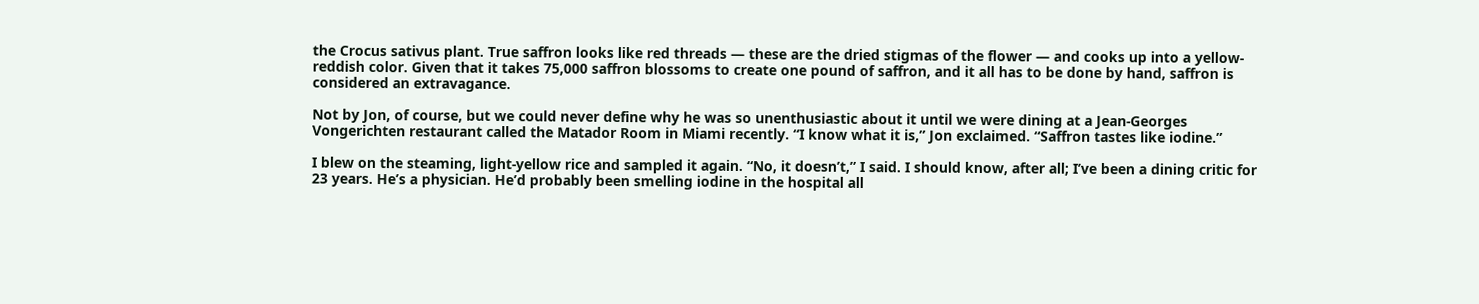the Crocus sativus plant. True saffron looks like red threads — these are the dried stigmas of the flower — and cooks up into a yellow-reddish color. Given that it takes 75,000 saffron blossoms to create one pound of saffron, and it all has to be done by hand, saffron is considered an extravagance.

Not by Jon, of course, but we could never define why he was so unenthusiastic about it until we were dining at a Jean-Georges Vongerichten restaurant called the Matador Room in Miami recently. “I know what it is,” Jon exclaimed. “Saffron tastes like iodine.”

I blew on the steaming, light-yellow rice and sampled it again. “No, it doesn’t,” I said. I should know, after all; I’ve been a dining critic for 23 years. He’s a physician. He’d probably been smelling iodine in the hospital all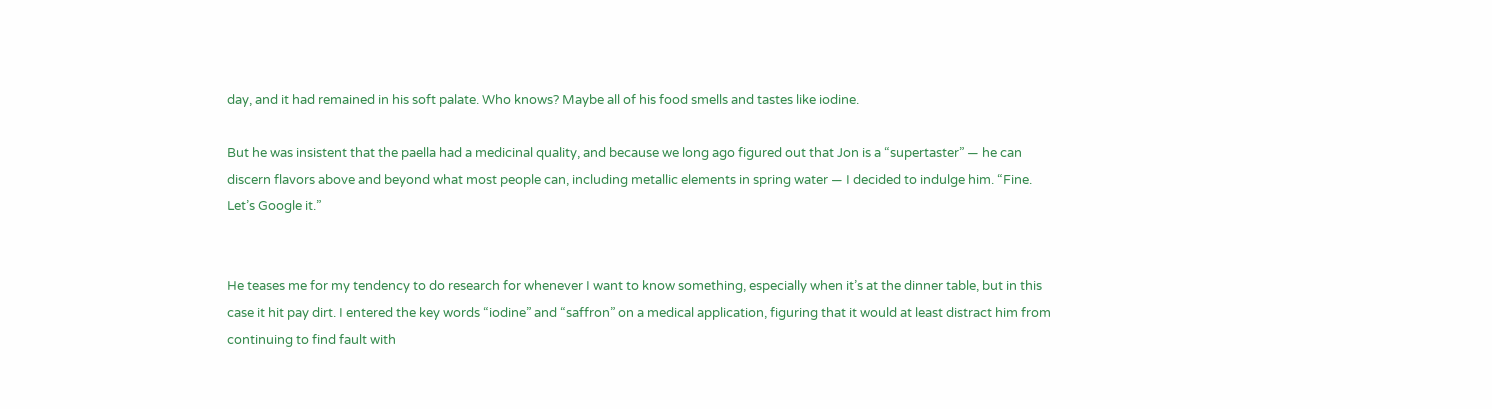day, and it had remained in his soft palate. Who knows? Maybe all of his food smells and tastes like iodine.

But he was insistent that the paella had a medicinal quality, and because we long ago figured out that Jon is a “supertaster” — he can discern flavors above and beyond what most people can, including metallic elements in spring water — I decided to indulge him. “Fine. Let’s Google it.”


He teases me for my tendency to do research for whenever I want to know something, especially when it’s at the dinner table, but in this case it hit pay dirt. I entered the key words “iodine” and “saffron” on a medical application, figuring that it would at least distract him from continuing to find fault with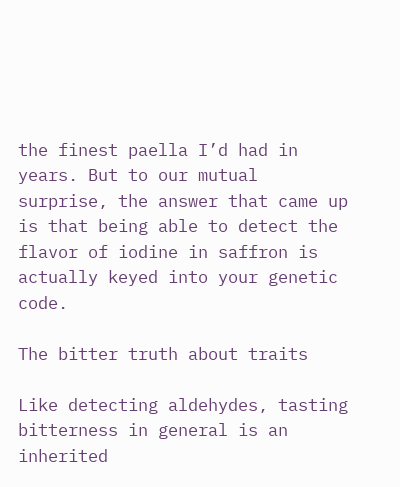the finest paella I’d had in years. But to our mutual surprise, the answer that came up is that being able to detect the flavor of iodine in saffron is actually keyed into your genetic code.

The bitter truth about traits

Like detecting aldehydes, tasting bitterness in general is an inherited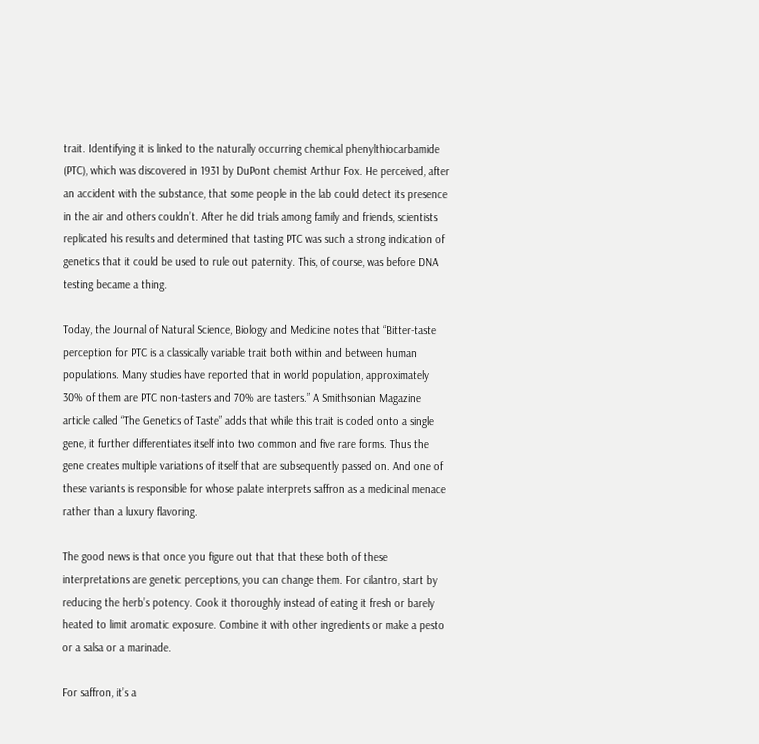trait. Identifying it is linked to the naturally occurring chemical phenylthiocarbamide (PTC), which was discovered in 1931 by DuPont chemist Arthur Fox. He perceived, after an accident with the substance, that some people in the lab could detect its presence in the air and others couldn’t. After he did trials among family and friends, scientists replicated his results and determined that tasting PTC was such a strong indication of genetics that it could be used to rule out paternity. This, of course, was before DNA testing became a thing.

Today, the Journal of Natural Science, Biology and Medicine notes that “Bitter-taste perception for PTC is a classically variable trait both within and between human populations. Many studies have reported that in world population, approximately 30% of them are PTC non-tasters and 70% are tasters.” A Smithsonian Magazine article called “The Genetics of Taste” adds that while this trait is coded onto a single gene, it further differentiates itself into two common and five rare forms. Thus the gene creates multiple variations of itself that are subsequently passed on. And one of these variants is responsible for whose palate interprets saffron as a medicinal menace rather than a luxury flavoring.

The good news is that once you figure out that that these both of these interpretations are genetic perceptions, you can change them. For cilantro, start by reducing the herb’s potency. Cook it thoroughly instead of eating it fresh or barely heated to limit aromatic exposure. Combine it with other ingredients or make a pesto or a salsa or a marinade.

For saffron, it’s a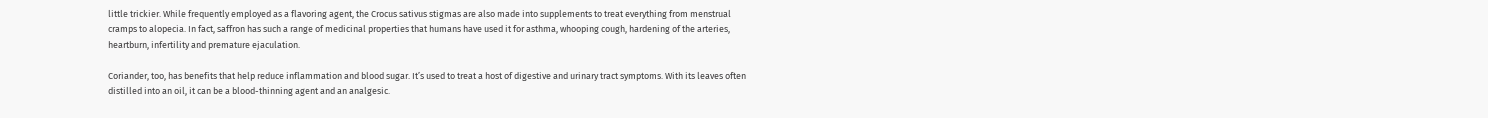little trickier. While frequently employed as a flavoring agent, the Crocus sativus stigmas are also made into supplements to treat everything from menstrual cramps to alopecia. In fact, saffron has such a range of medicinal properties that humans have used it for asthma, whooping cough, hardening of the arteries, heartburn, infertility and premature ejaculation.

Coriander, too, has benefits that help reduce inflammation and blood sugar. It’s used to treat a host of digestive and urinary tract symptoms. With its leaves often distilled into an oil, it can be a blood-thinning agent and an analgesic.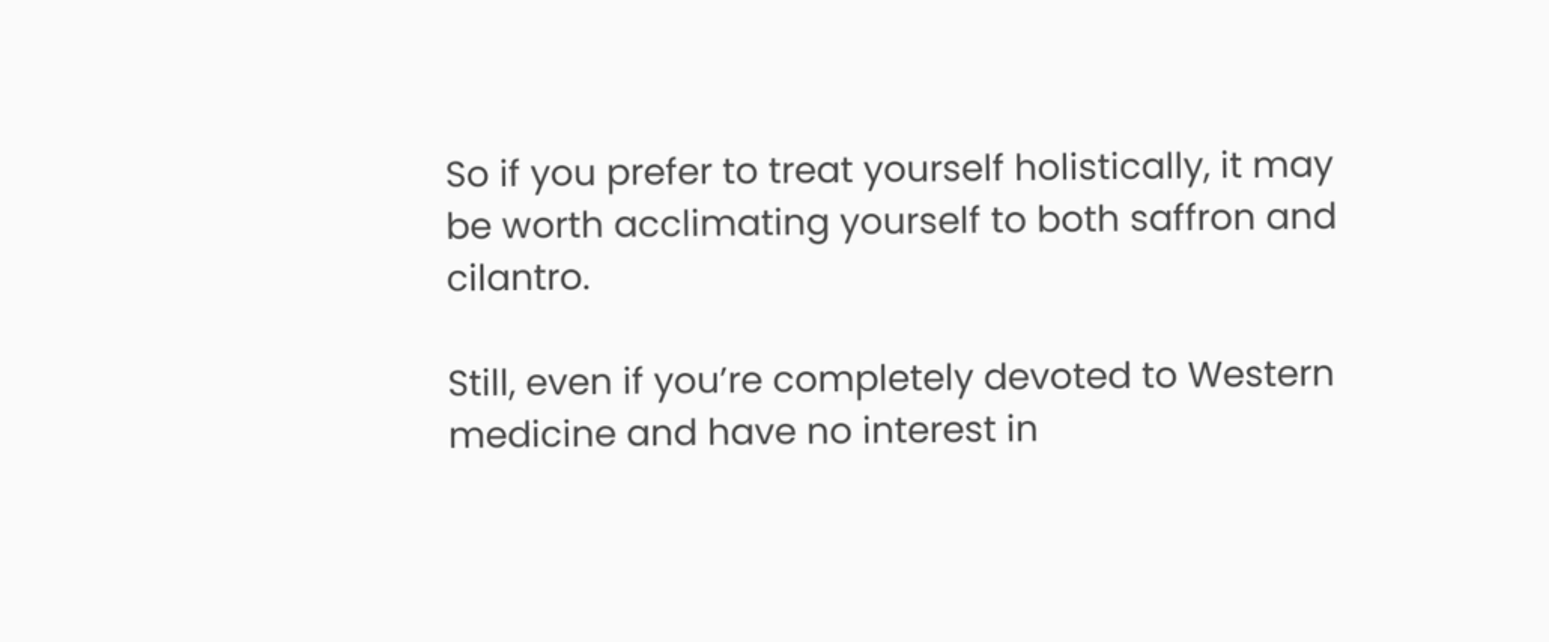So if you prefer to treat yourself holistically, it may be worth acclimating yourself to both saffron and cilantro.

Still, even if you’re completely devoted to Western medicine and have no interest in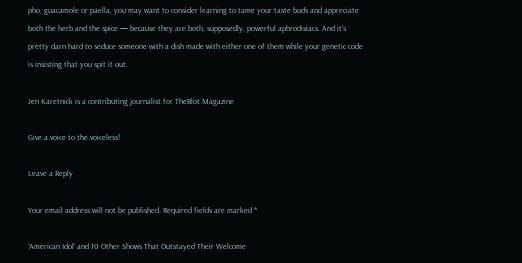pho, guacamole or paella, you may want to consider learning to tame your taste buds and appreciate both the herb and the spice — because they are both, supposedly, powerful aphrodisiacs. And it’s pretty darn hard to seduce someone with a dish made with either one of them while your genetic code is insisting that you spit it out.

Jen Karetnick is a contributing journalist for TheBlot Magazine

Give a voice to the voiceless!

Leave a Reply

Your email address will not be published. Required fields are marked *

‘American Idol’ and 10 Other Shows That Outstayed Their Welcome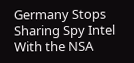Germany Stops Sharing Spy Intel With the NSA